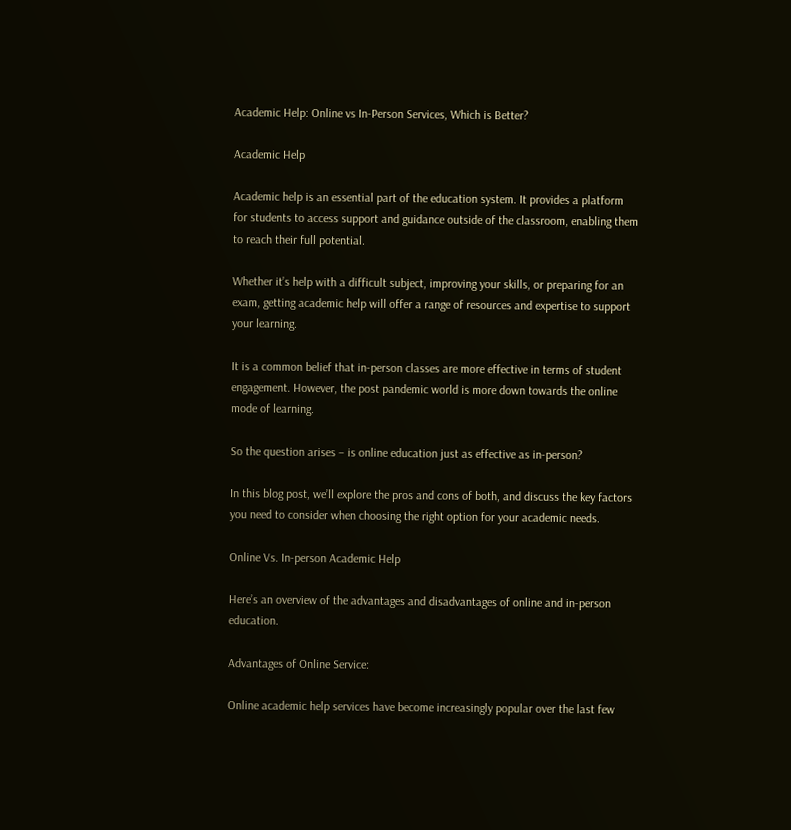Academic Help: Online vs In-Person Services, Which is Better?

Academic Help

Academic help is an essential part of the education system. It provides a platform for students to access support and guidance outside of the classroom, enabling them to reach their full potential.

Whether it’s help with a difficult subject, improving your skills, or preparing for an exam, getting academic help will offer a range of resources and expertise to support your learning.

It is a common belief that in-person classes are more effective in terms of student engagement. However, the post pandemic world is more down towards the online mode of learning.

So the question arises – is online education just as effective as in-person?

In this blog post, we’ll explore the pros and cons of both, and discuss the key factors you need to consider when choosing the right option for your academic needs.

Online Vs. In-person Academic Help

Here’s an overview of the advantages and disadvantages of online and in-person education.

Advantages of Online Service:

Online academic help services have become increasingly popular over the last few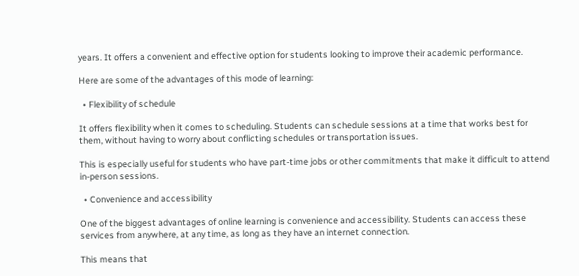years. It offers a convenient and effective option for students looking to improve their academic performance.

Here are some of the advantages of this mode of learning:

  • Flexibility of schedule

It offers flexibility when it comes to scheduling. Students can schedule sessions at a time that works best for them, without having to worry about conflicting schedules or transportation issues.

This is especially useful for students who have part-time jobs or other commitments that make it difficult to attend in-person sessions.

  • Convenience and accessibility

One of the biggest advantages of online learning is convenience and accessibility. Students can access these services from anywhere, at any time, as long as they have an internet connection.

This means that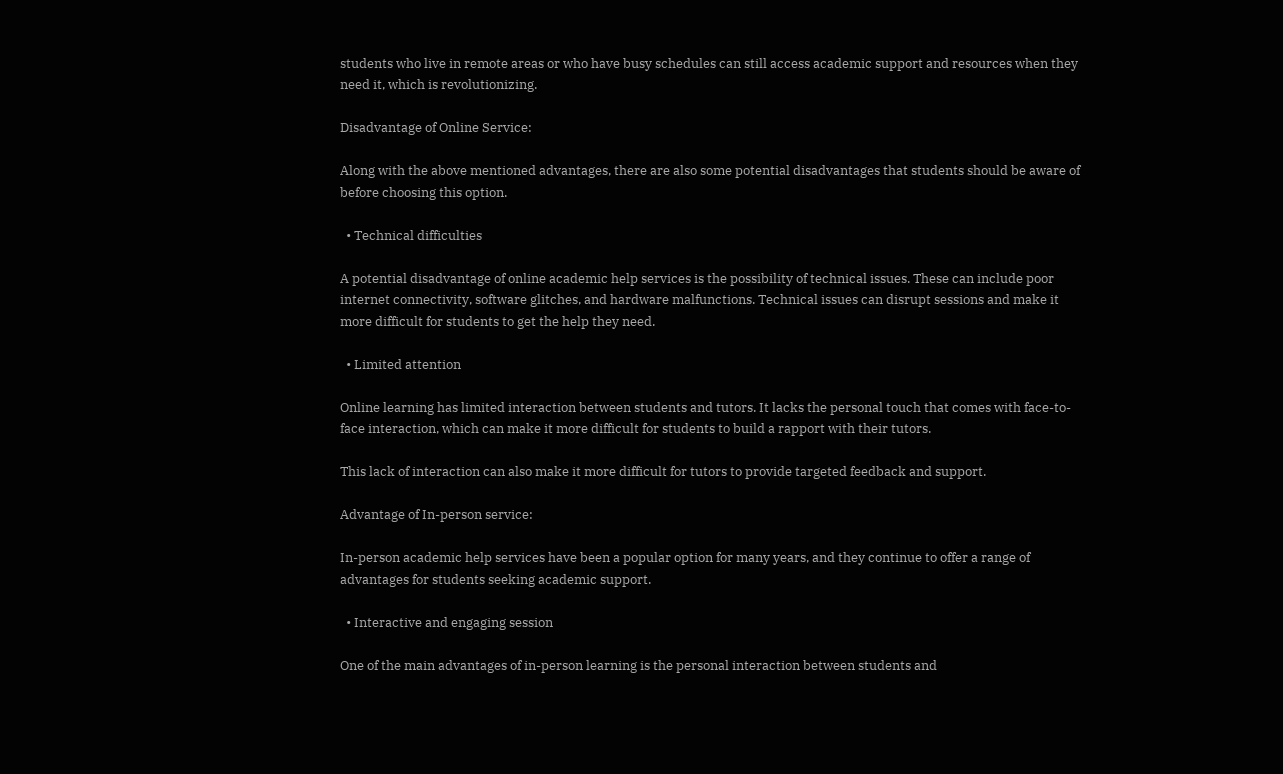students who live in remote areas or who have busy schedules can still access academic support and resources when they need it, which is revolutionizing.

Disadvantage of Online Service:

Along with the above mentioned advantages, there are also some potential disadvantages that students should be aware of before choosing this option.

  • Technical difficulties

A potential disadvantage of online academic help services is the possibility of technical issues. These can include poor internet connectivity, software glitches, and hardware malfunctions. Technical issues can disrupt sessions and make it more difficult for students to get the help they need.

  • Limited attention

Online learning has limited interaction between students and tutors. It lacks the personal touch that comes with face-to-face interaction, which can make it more difficult for students to build a rapport with their tutors.

This lack of interaction can also make it more difficult for tutors to provide targeted feedback and support.

Advantage of In-person service:

In-person academic help services have been a popular option for many years, and they continue to offer a range of advantages for students seeking academic support.

  • Interactive and engaging session

One of the main advantages of in-person learning is the personal interaction between students and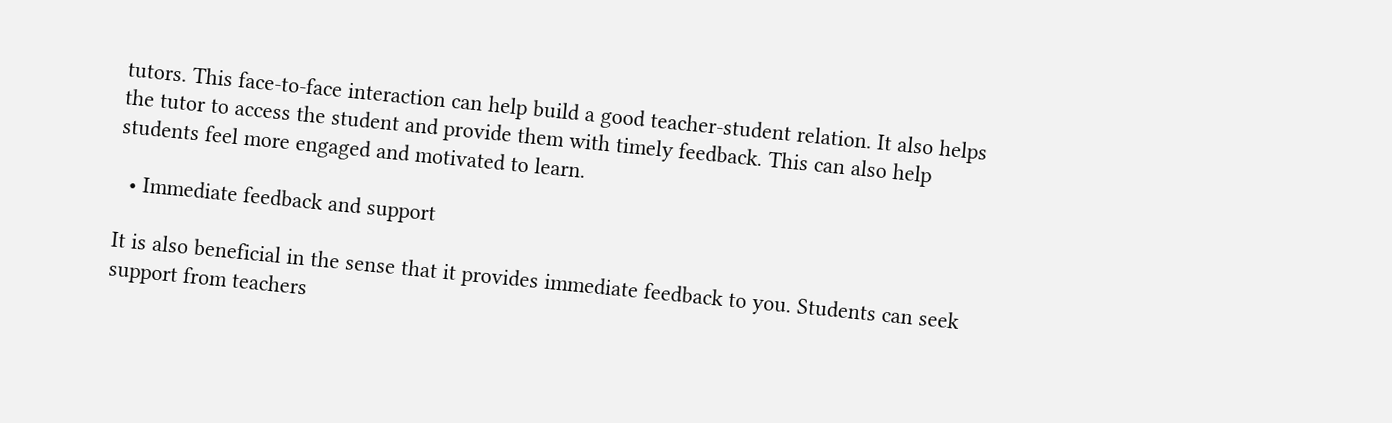tutors. This face-to-face interaction can help build a good teacher-student relation. It also helps the tutor to access the student and provide them with timely feedback. This can also help students feel more engaged and motivated to learn.

  • Immediate feedback and support

It is also beneficial in the sense that it provides immediate feedback to you. Students can seek support from teachers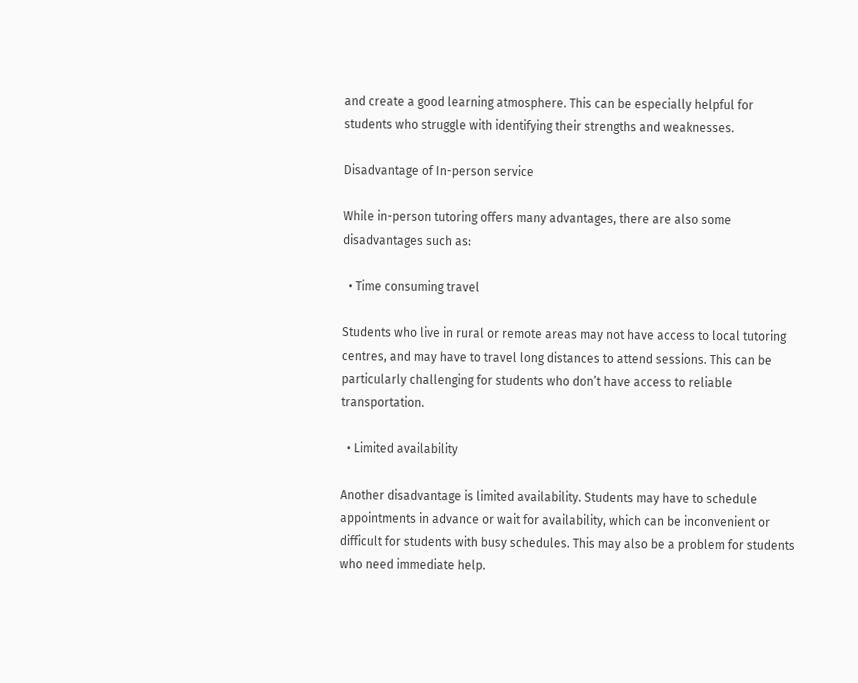and create a good learning atmosphere. This can be especially helpful for students who struggle with identifying their strengths and weaknesses.

Disadvantage of In-person service

While in-person tutoring offers many advantages, there are also some disadvantages such as:

  • Time consuming travel

Students who live in rural or remote areas may not have access to local tutoring centres, and may have to travel long distances to attend sessions. This can be particularly challenging for students who don’t have access to reliable transportation.

  • Limited availability

Another disadvantage is limited availability. Students may have to schedule appointments in advance or wait for availability, which can be inconvenient or difficult for students with busy schedules. This may also be a problem for students who need immediate help.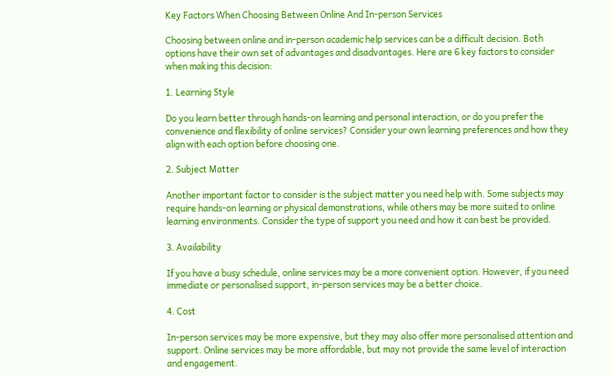Key Factors When Choosing Between Online And In-person Services

Choosing between online and in-person academic help services can be a difficult decision. Both options have their own set of advantages and disadvantages. Here are 6 key factors to consider when making this decision:

1. Learning Style

Do you learn better through hands-on learning and personal interaction, or do you prefer the convenience and flexibility of online services? Consider your own learning preferences and how they align with each option before choosing one.

2. Subject Matter

Another important factor to consider is the subject matter you need help with. Some subjects may require hands-on learning or physical demonstrations, while others may be more suited to online learning environments. Consider the type of support you need and how it can best be provided.

3. Availability

If you have a busy schedule, online services may be a more convenient option. However, if you need immediate or personalised support, in-person services may be a better choice.

4. Cost

In-person services may be more expensive, but they may also offer more personalised attention and support. Online services may be more affordable, but may not provide the same level of interaction and engagement.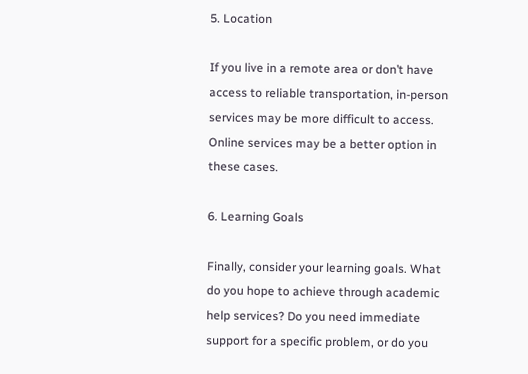5. Location

If you live in a remote area or don’t have access to reliable transportation, in-person services may be more difficult to access. Online services may be a better option in these cases.

6. Learning Goals

Finally, consider your learning goals. What do you hope to achieve through academic help services? Do you need immediate support for a specific problem, or do you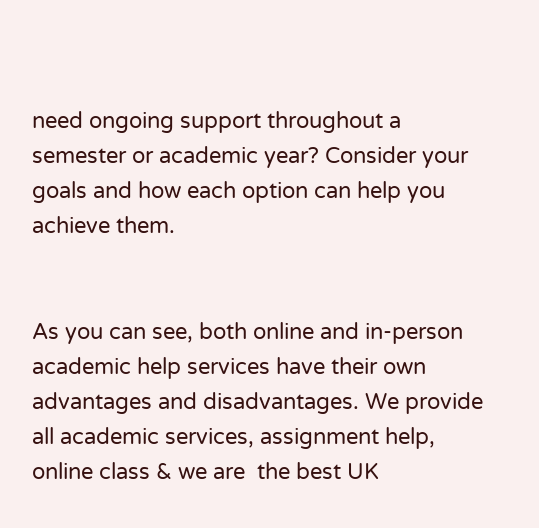need ongoing support throughout a semester or academic year? Consider your goals and how each option can help you achieve them.


As you can see, both online and in-person academic help services have their own advantages and disadvantages. We provide all academic services, assignment help, online class & we are  the best UK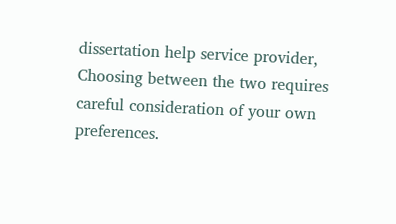dissertation help service provider, Choosing between the two requires careful consideration of your own preferences.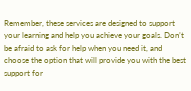Remember, these services are designed to support your learning and help you achieve your goals. Don’t be afraid to ask for help when you need it, and choose the option that will provide you with the best support for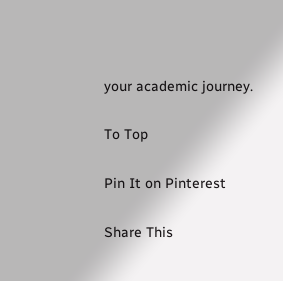your academic journey.

To Top

Pin It on Pinterest

Share This